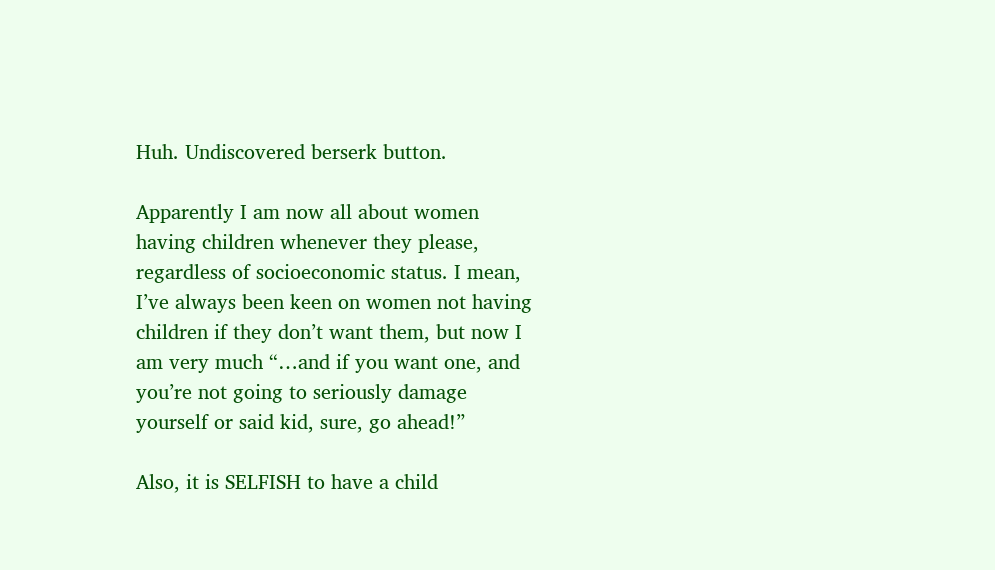Huh. Undiscovered berserk button.

Apparently I am now all about women having children whenever they please, regardless of socioeconomic status. I mean, I’ve always been keen on women not having children if they don’t want them, but now I am very much “…and if you want one, and you’re not going to seriously damage yourself or said kid, sure, go ahead!”

Also, it is SELFISH to have a child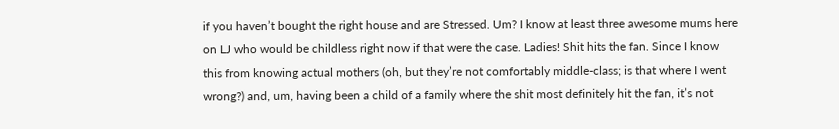if you haven’t bought the right house and are Stressed. Um? I know at least three awesome mums here on LJ who would be childless right now if that were the case. Ladies! Shit hits the fan. Since I know this from knowing actual mothers (oh, but they’re not comfortably middle-class; is that where I went wrong?) and, um, having been a child of a family where the shit most definitely hit the fan, it’s not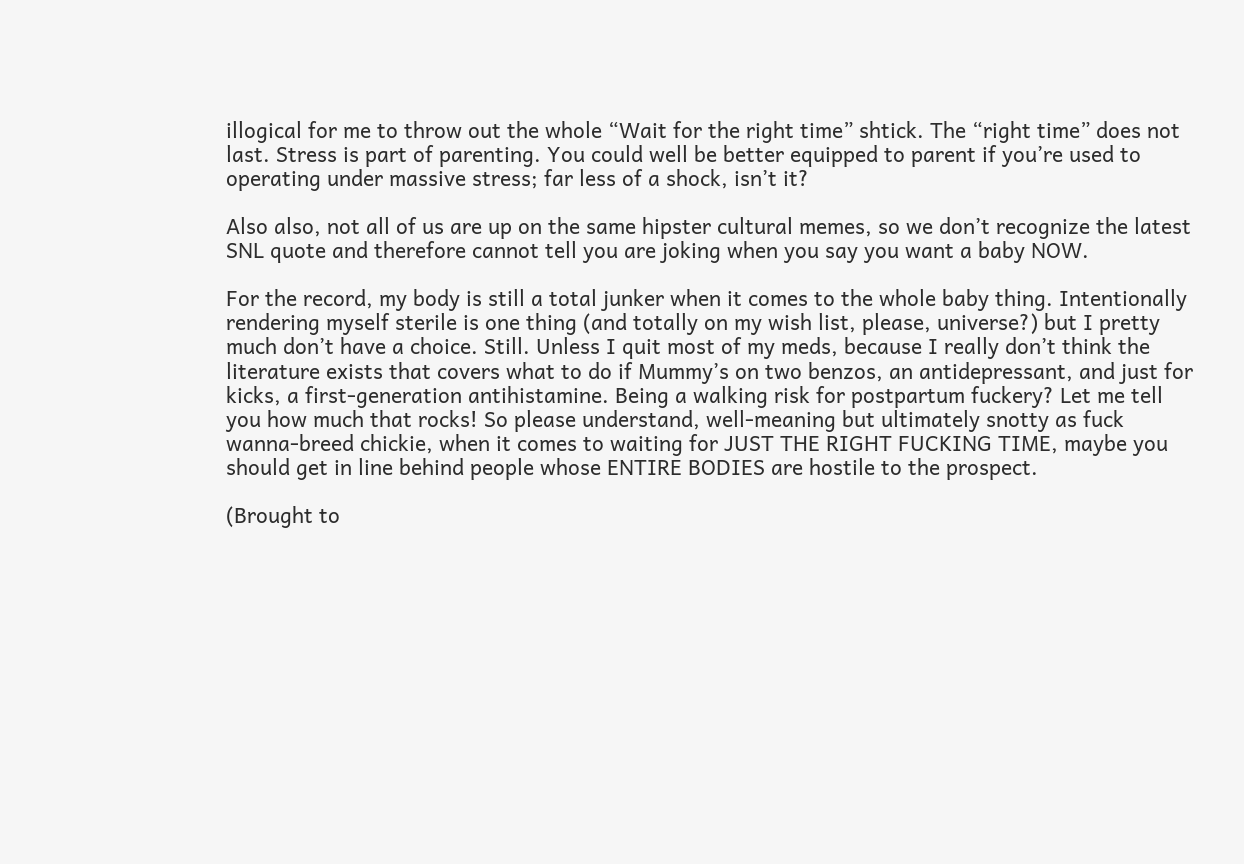illogical for me to throw out the whole “Wait for the right time” shtick. The “right time” does not last. Stress is part of parenting. You could well be better equipped to parent if you’re used to operating under massive stress; far less of a shock, isn’t it?

Also also, not all of us are up on the same hipster cultural memes, so we don’t recognize the latest SNL quote and therefore cannot tell you are joking when you say you want a baby NOW.

For the record, my body is still a total junker when it comes to the whole baby thing. Intentionally rendering myself sterile is one thing (and totally on my wish list, please, universe?) but I pretty much don’t have a choice. Still. Unless I quit most of my meds, because I really don’t think the literature exists that covers what to do if Mummy’s on two benzos, an antidepressant, and just for kicks, a first-generation antihistamine. Being a walking risk for postpartum fuckery? Let me tell you how much that rocks! So please understand, well-meaning but ultimately snotty as fuck wanna-breed chickie, when it comes to waiting for JUST THE RIGHT FUCKING TIME, maybe you should get in line behind people whose ENTIRE BODIES are hostile to the prospect.

(Brought to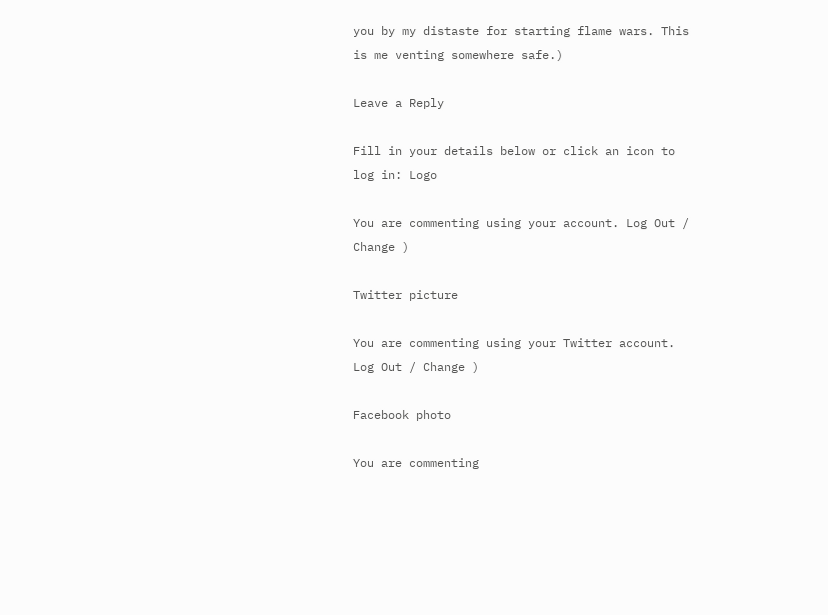you by my distaste for starting flame wars. This is me venting somewhere safe.)

Leave a Reply

Fill in your details below or click an icon to log in: Logo

You are commenting using your account. Log Out / Change )

Twitter picture

You are commenting using your Twitter account. Log Out / Change )

Facebook photo

You are commenting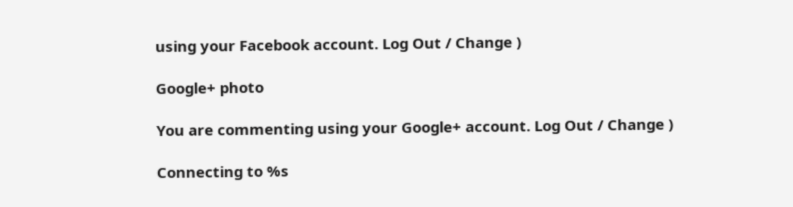using your Facebook account. Log Out / Change )

Google+ photo

You are commenting using your Google+ account. Log Out / Change )

Connecting to %s